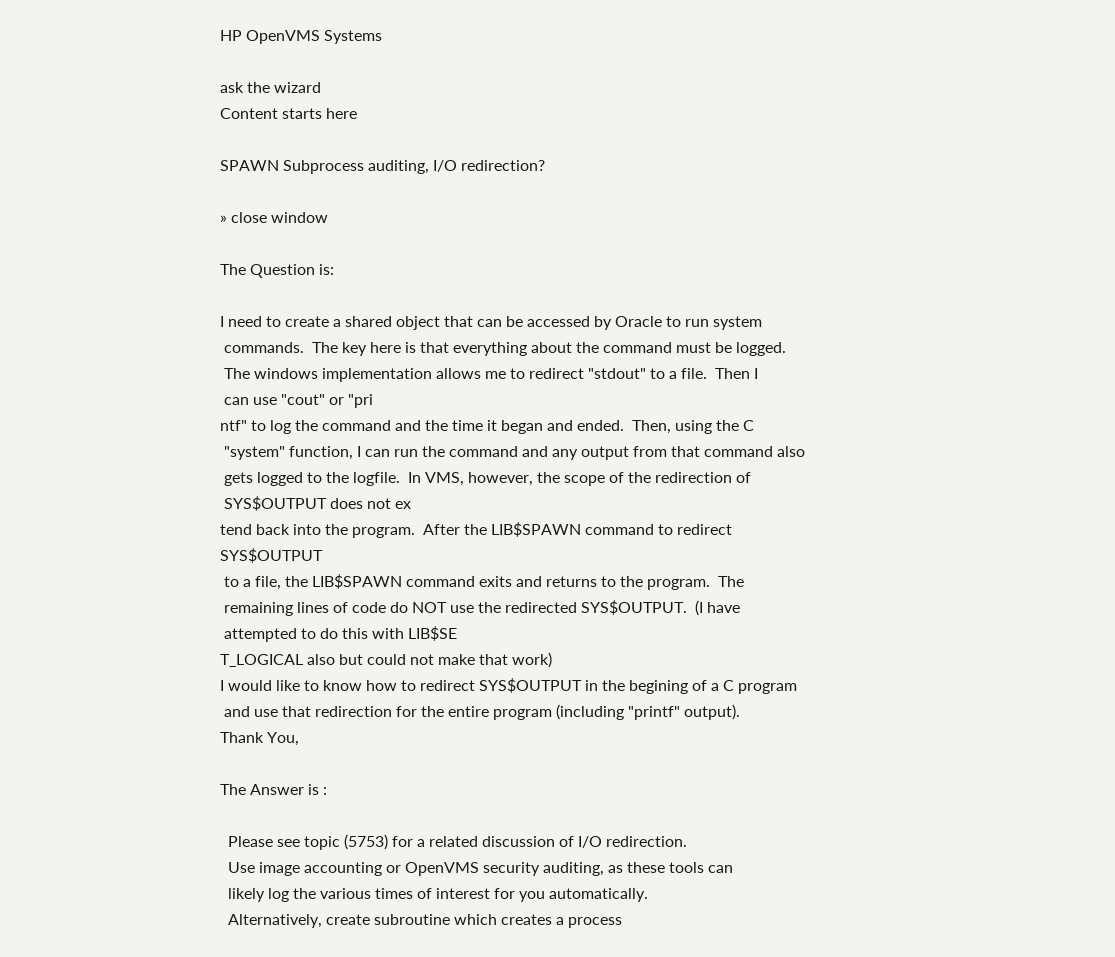HP OpenVMS Systems

ask the wizard
Content starts here

SPAWN Subprocess auditing, I/O redirection?

» close window

The Question is:

I need to create a shared object that can be accessed by Oracle to run system
 commands.  The key here is that everything about the command must be logged.
 The windows implementation allows me to redirect "stdout" to a file.  Then I
 can use "cout" or "pri
ntf" to log the command and the time it began and ended.  Then, using the C
 "system" function, I can run the command and any output from that command also
 gets logged to the logfile.  In VMS, however, the scope of the redirection of
 SYS$OUTPUT does not ex
tend back into the program.  After the LIB$SPAWN command to redirect SYS$OUTPUT
 to a file, the LIB$SPAWN command exits and returns to the program.  The
 remaining lines of code do NOT use the redirected SYS$OUTPUT.  (I have
 attempted to do this with LIB$SE
T_LOGICAL also but could not make that work)
I would like to know how to redirect SYS$OUTPUT in the begining of a C program
 and use that redirection for the entire program (including "printf" output).
Thank You,

The Answer is :

  Please see topic (5753) for a related discussion of I/O redirection.
  Use image accounting or OpenVMS security auditing, as these tools can
  likely log the various times of interest for you automatically.
  Alternatively, create subroutine which creates a process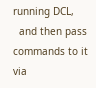running DCL,
  and then pass commands to it via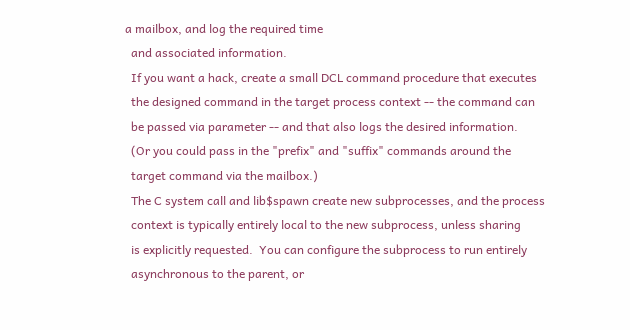a mailbox, and log the required time
  and associated information.
  If you want a hack, create a small DCL command procedure that executes
  the designed command in the target process context -- the command can
  be passed via parameter -- and that also logs the desired information.
  (Or you could pass in the "prefix" and "suffix" commands around the
  target command via the mailbox.)
  The C system call and lib$spawn create new subprocesses, and the process
  context is typically entirely local to the new subprocess, unless sharing
  is explicitly requested.  You can configure the subprocess to run entirely
  asynchronous to the parent, or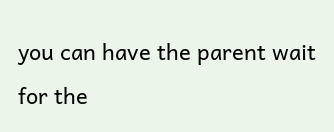you can have the parent wait for the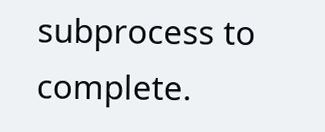subprocess to complete.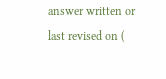answer written or last revised on (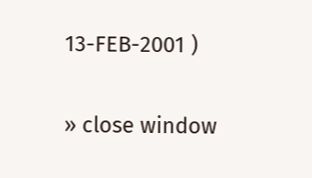13-FEB-2001 )

» close window